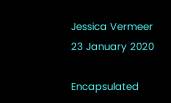Jessica Vermeer
23 January 2020

Encapsulated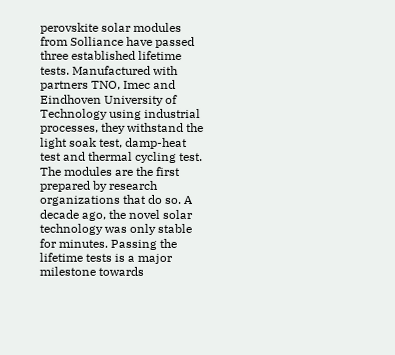perovskite solar modules from Solliance have passed three established lifetime tests. Manufactured with partners TNO, Imec and Eindhoven University of Technology using industrial processes, they withstand the light soak test, damp-heat test and thermal cycling test. The modules are the first prepared by research organizations that do so. A decade ago, the novel solar technology was only stable for minutes. Passing the lifetime tests is a major milestone towards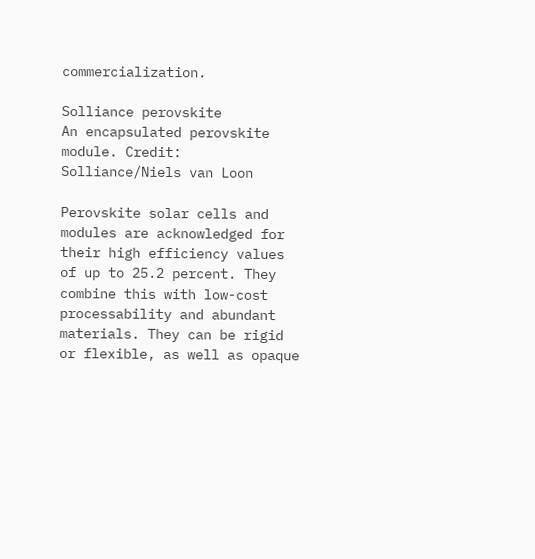commercialization.

Solliance perovskite
An encapsulated perovskite module. Credit: Solliance/Niels van Loon

Perovskite solar cells and modules are acknowledged for their high efficiency values of up to 25.2 percent. They combine this with low-cost processability and abundant materials. They can be rigid or flexible, as well as opaque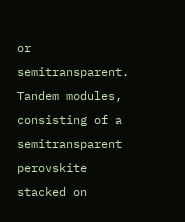or semitransparent. Tandem modules, consisting of a semitransparent perovskite stacked on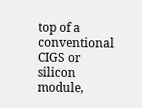top of a conventional CIGS or silicon module,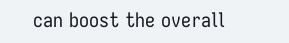can boost the overall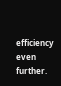efficiency even further.